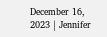December 16, 2023 | Jennifer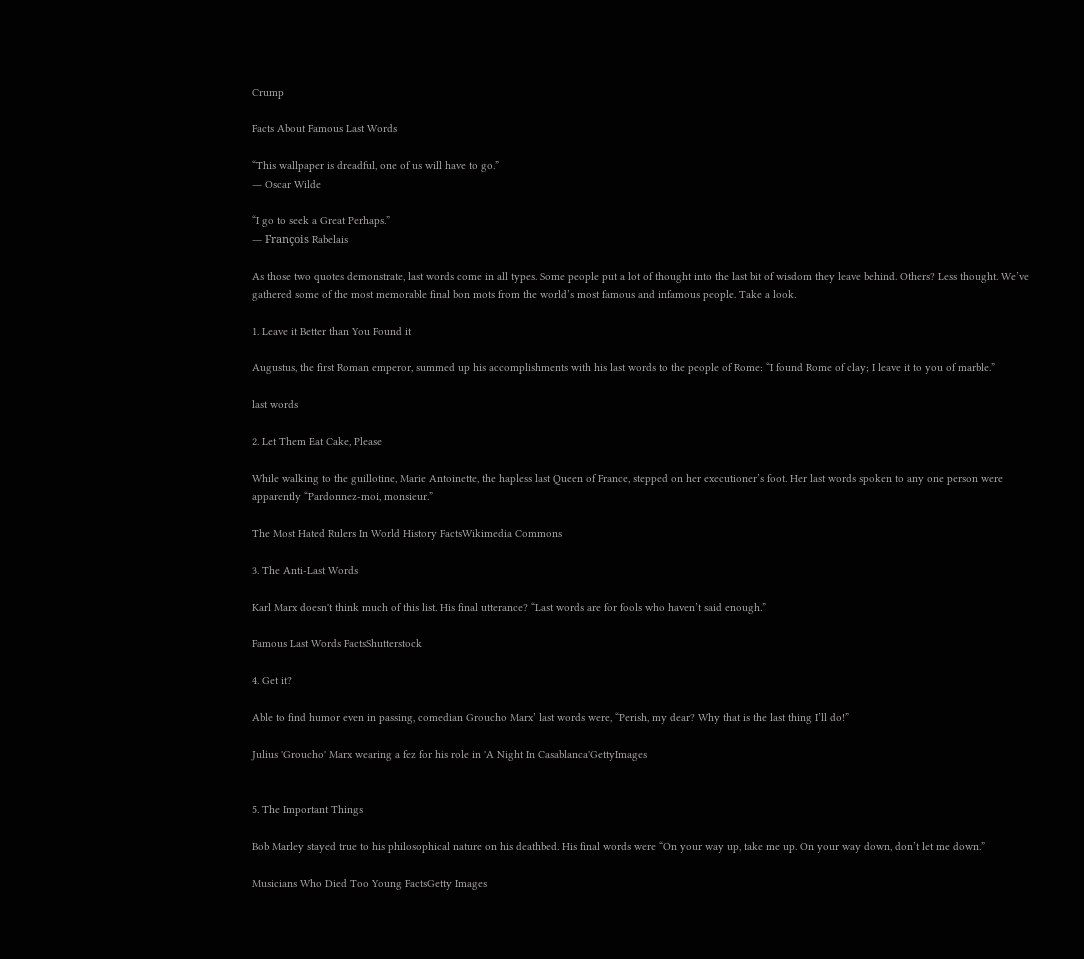Crump

Facts About Famous Last Words

“This wallpaper is dreadful, one of us will have to go.”
― Oscar Wilde

“I go to seek a Great Perhaps.”
― François Rabelais

As those two quotes demonstrate, last words come in all types. Some people put a lot of thought into the last bit of wisdom they leave behind. Others? Less thought. We’ve gathered some of the most memorable final bon mots from the world’s most famous and infamous people. Take a look.

1. Leave it Better than You Found it

Augustus, the first Roman emperor, summed up his accomplishments with his last words to the people of Rome: “I found Rome of clay; I leave it to you of marble.”

last words

2. Let Them Eat Cake, Please

While walking to the guillotine, Marie Antoinette, the hapless last Queen of France, stepped on her executioner’s foot. Her last words spoken to any one person were apparently “Pardonnez-moi, monsieur.”

The Most Hated Rulers In World History FactsWikimedia Commons

3. The Anti-Last Words

Karl Marx doesn't think much of this list. His final utterance? “Last words are for fools who haven’t said enough.”

Famous Last Words FactsShutterstock

4. Get it?

Able to find humor even in passing, comedian Groucho Marx’ last words were, “Perish, my dear? Why that is the last thing I’ll do!”

Julius 'Groucho' Marx wearing a fez for his role in 'A Night In Casablanca'GettyImages


5. The Important Things

Bob Marley stayed true to his philosophical nature on his deathbed. His final words were “On your way up, take me up. On your way down, don’t let me down.”

Musicians Who Died Too Young FactsGetty Images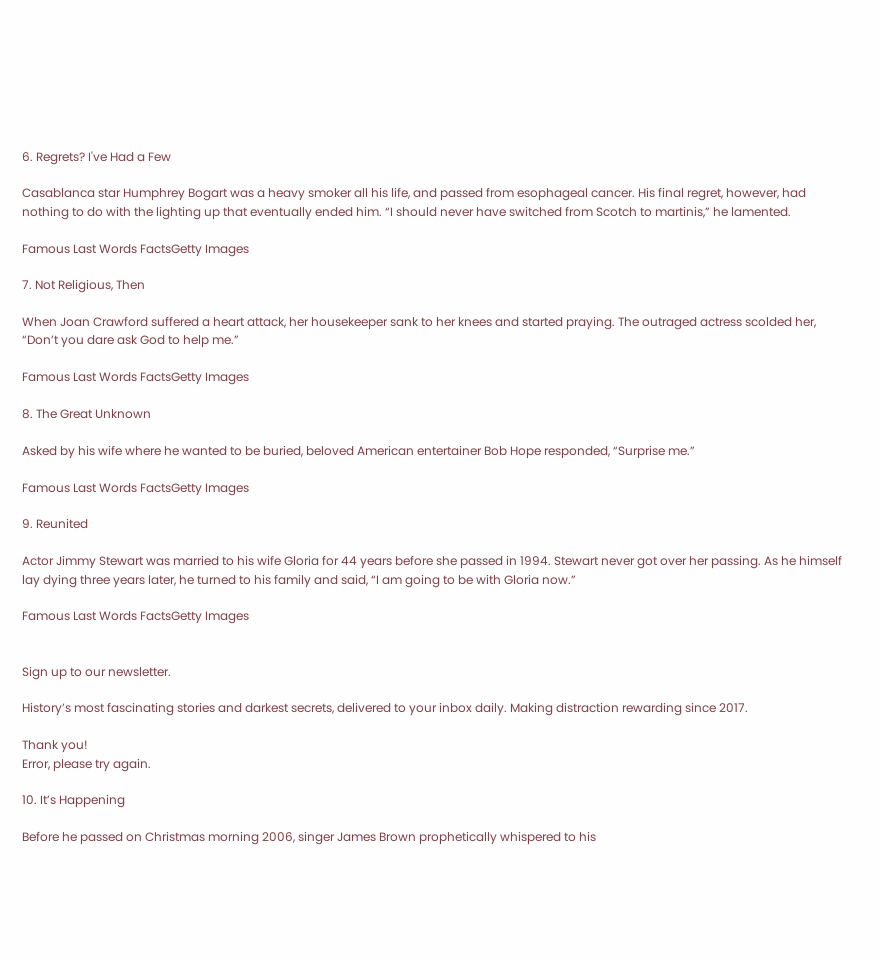6. Regrets? I've Had a Few

Casablanca star Humphrey Bogart was a heavy smoker all his life, and passed from esophageal cancer. His final regret, however, had nothing to do with the lighting up that eventually ended him. “I should never have switched from Scotch to martinis,” he lamented.

Famous Last Words FactsGetty Images

7. Not Religious, Then

When Joan Crawford suffered a heart attack, her housekeeper sank to her knees and started praying. The outraged actress scolded her, “Don’t you dare ask God to help me.”

Famous Last Words FactsGetty Images

8. The Great Unknown

Asked by his wife where he wanted to be buried, beloved American entertainer Bob Hope responded, “Surprise me.”

Famous Last Words FactsGetty Images

9. Reunited

Actor Jimmy Stewart was married to his wife Gloria for 44 years before she passed in 1994. Stewart never got over her passing. As he himself lay dying three years later, he turned to his family and said, “I am going to be with Gloria now.”

Famous Last Words FactsGetty Images


Sign up to our newsletter.

History’s most fascinating stories and darkest secrets, delivered to your inbox daily. Making distraction rewarding since 2017.

Thank you!
Error, please try again.

10. It’s Happening

Before he passed on Christmas morning 2006, singer James Brown prophetically whispered to his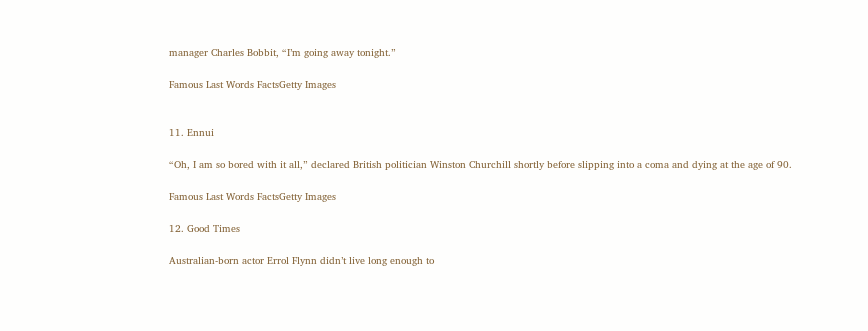manager Charles Bobbit, “I’m going away tonight.”

Famous Last Words FactsGetty Images


11. Ennui

“Oh, I am so bored with it all,” declared British politician Winston Churchill shortly before slipping into a coma and dying at the age of 90.

Famous Last Words FactsGetty Images

12. Good Times

Australian-born actor Errol Flynn didn’t live long enough to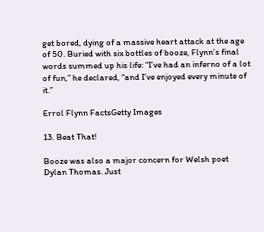get bored, dying of a massive heart attack at the age of 50. Buried with six bottles of booze, Flynn’s final words summed up his life: “I’ve had an inferno of a lot of fun,” he declared, “and I’ve enjoyed every minute of it.”

Errol Flynn FactsGetty Images

13. Beat That!

Booze was also a major concern for Welsh poet Dylan Thomas. Just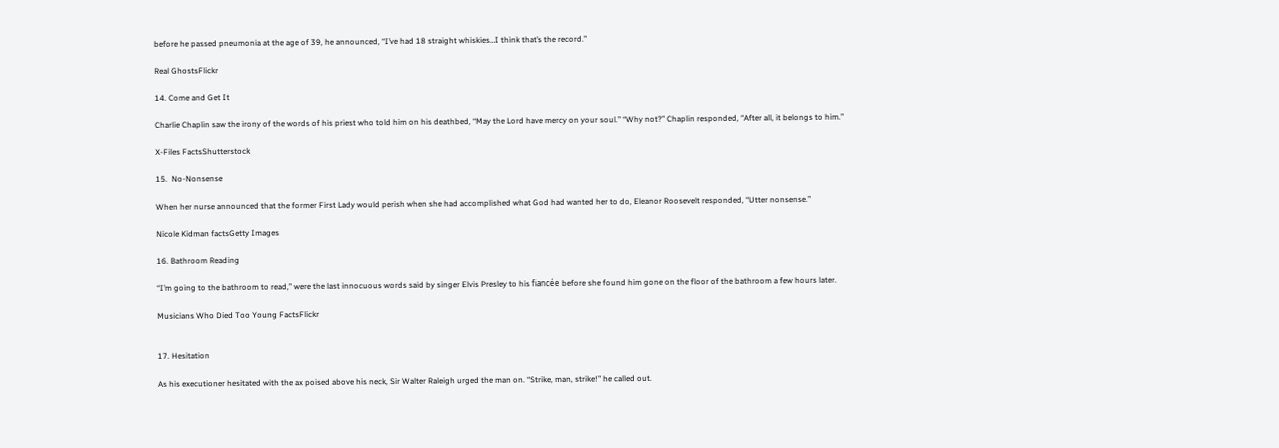before he passed pneumonia at the age of 39, he announced, “I’ve had 18 straight whiskies…I think that’s the record.”

Real GhostsFlickr

14. Come and Get It

Charlie Chaplin saw the irony of the words of his priest who told him on his deathbed, “May the Lord have mercy on your soul.” “Why not?” Chaplin responded, “After all, it belongs to him.”

X-Files FactsShutterstock

15.  No-Nonsense

When her nurse announced that the former First Lady would perish when she had accomplished what God had wanted her to do, Eleanor Roosevelt responded, “Utter nonsense.”

Nicole Kidman factsGetty Images

16. Bathroom Reading

“I’m going to the bathroom to read,” were the last innocuous words said by singer Elvis Presley to his fiancée before she found him gone on the floor of the bathroom a few hours later.

Musicians Who Died Too Young FactsFlickr


17. Hesitation

As his executioner hesitated with the ax poised above his neck, Sir Walter Raleigh urged the man on. “Strike, man, strike!” he called out.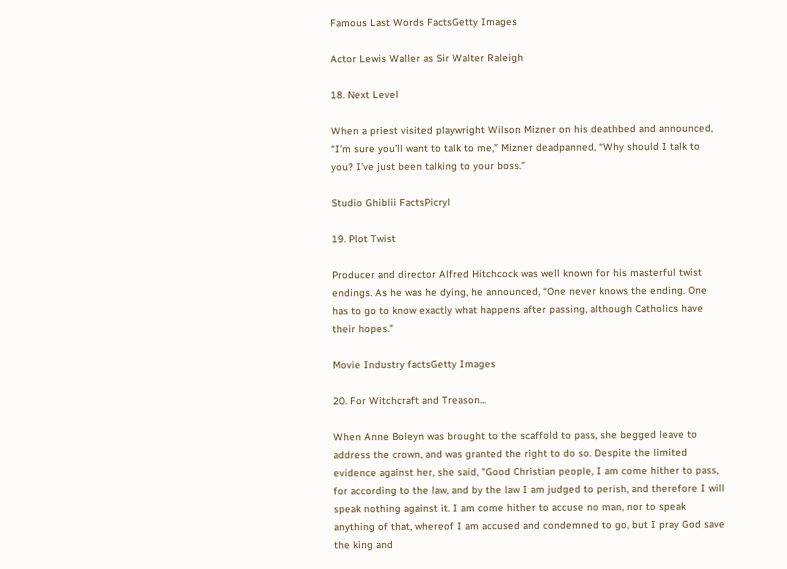Famous Last Words FactsGetty Images

Actor Lewis Waller as Sir Walter Raleigh

18. Next Level

When a priest visited playwright Wilson Mizner on his deathbed and announced, “I’m sure you’ll want to talk to me,” Mizner deadpanned, “Why should I talk to you? I’ve just been talking to your boss.”

Studio Ghiblii FactsPicryl

19. Plot Twist

Producer and director Alfred Hitchcock was well known for his masterful twist endings. As he was he dying, he announced, “One never knows the ending. One has to go to know exactly what happens after passing, although Catholics have their hopes.”

Movie Industry factsGetty Images

20. For Witchcraft and Treason...

When Anne Boleyn was brought to the scaffold to pass, she begged leave to address the crown, and was granted the right to do so. Despite the limited evidence against her, she said, "Good Christian people, I am come hither to pass, for according to the law, and by the law I am judged to perish, and therefore I will speak nothing against it. I am come hither to accuse no man, nor to speak anything of that, whereof I am accused and condemned to go, but I pray God save the king and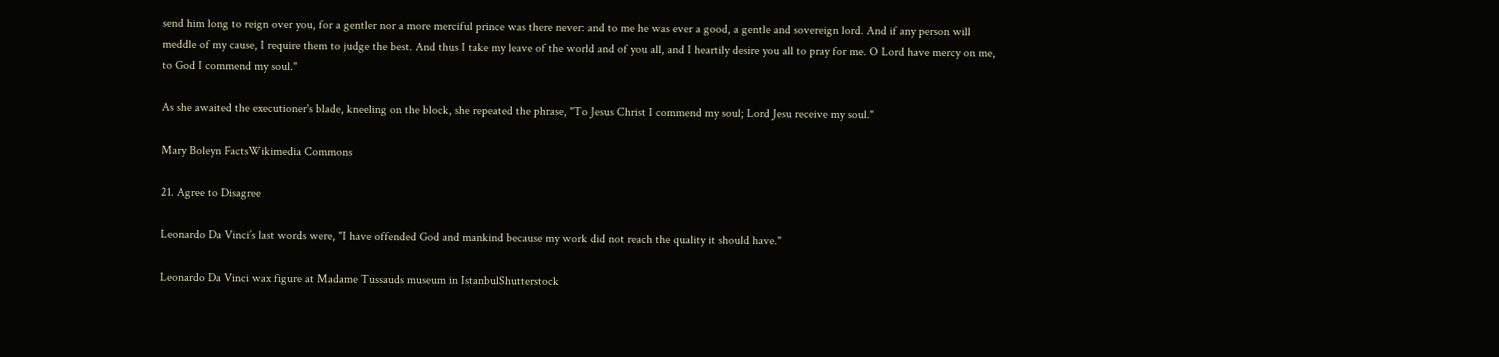send him long to reign over you, for a gentler nor a more merciful prince was there never: and to me he was ever a good, a gentle and sovereign lord. And if any person will meddle of my cause, I require them to judge the best. And thus I take my leave of the world and of you all, and I heartily desire you all to pray for me. O Lord have mercy on me, to God I commend my soul."

As she awaited the executioner's blade, kneeling on the block, she repeated the phrase, "To Jesus Christ I commend my soul; Lord Jesu receive my soul."

Mary Boleyn FactsWikimedia Commons

21. Agree to Disagree

Leonardo Da Vinci’s last words were, "I have offended God and mankind because my work did not reach the quality it should have."

Leonardo Da Vinci wax figure at Madame Tussauds museum in IstanbulShutterstock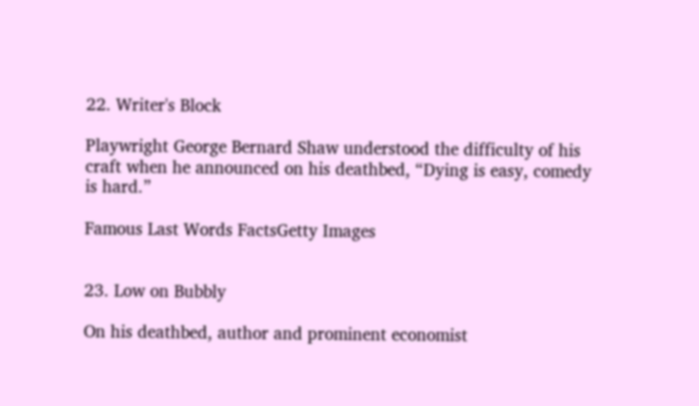22. Writer's Block

Playwright George Bernard Shaw understood the difficulty of his craft when he announced on his deathbed, “Dying is easy, comedy is hard.”

Famous Last Words FactsGetty Images


23. Low on Bubbly

On his deathbed, author and prominent economist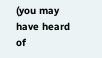(you may have heard of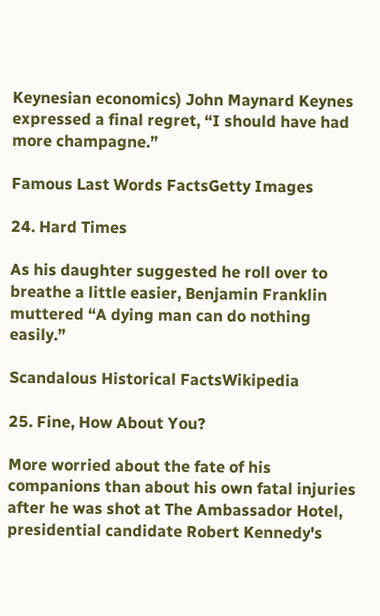Keynesian economics) John Maynard Keynes expressed a final regret, “I should have had more champagne.”

Famous Last Words FactsGetty Images

24. Hard Times

As his daughter suggested he roll over to breathe a little easier, Benjamin Franklin muttered “A dying man can do nothing easily.”

Scandalous Historical FactsWikipedia

25. Fine, How About You?

More worried about the fate of his companions than about his own fatal injuries after he was shot at The Ambassador Hotel, presidential candidate Robert Kennedy's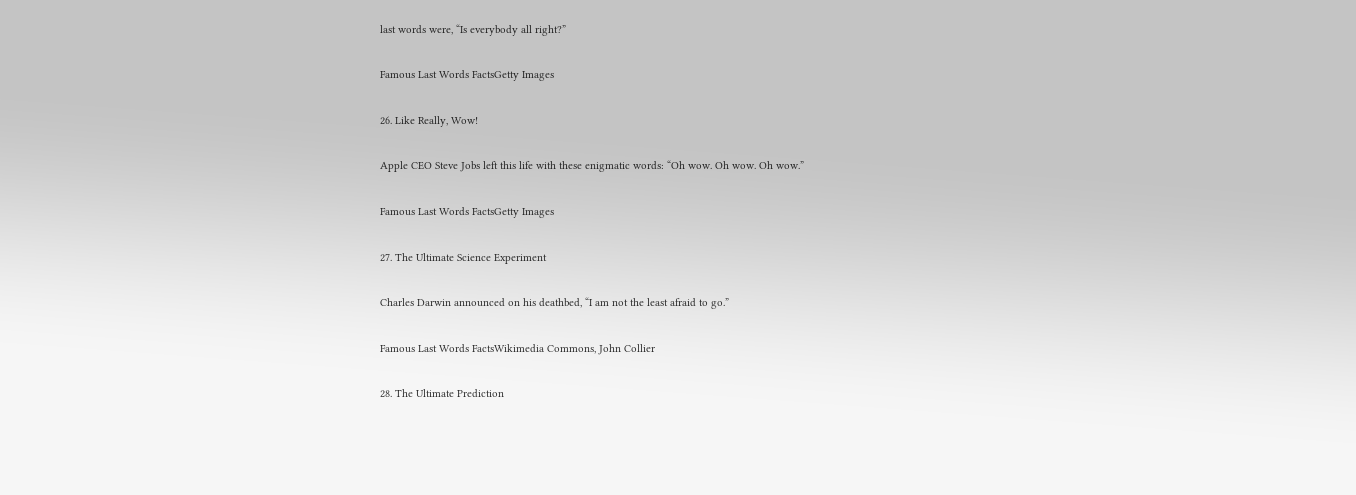last words were, “Is everybody all right?”

Famous Last Words FactsGetty Images

26. Like Really, Wow!

Apple CEO Steve Jobs left this life with these enigmatic words: “Oh wow. Oh wow. Oh wow.”

Famous Last Words FactsGetty Images

27. The Ultimate Science Experiment

Charles Darwin announced on his deathbed, “I am not the least afraid to go.”

Famous Last Words FactsWikimedia Commons, John Collier

28. The Ultimate Prediction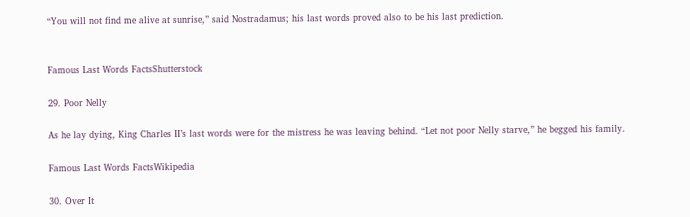“You will not find me alive at sunrise,” said Nostradamus; his last words proved also to be his last prediction.


Famous Last Words FactsShutterstock

29. Poor Nelly

As he lay dying, King Charles II’s last words were for the mistress he was leaving behind. “Let not poor Nelly starve,” he begged his family.

Famous Last Words FactsWikipedia

30. Over It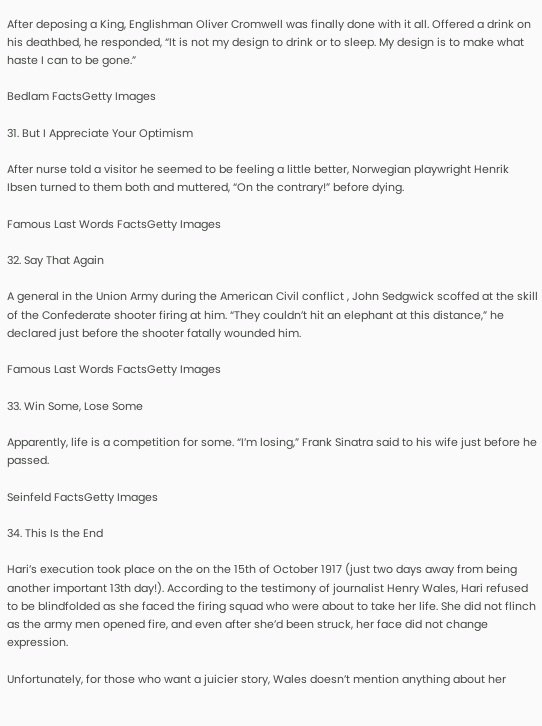After deposing a King, Englishman Oliver Cromwell was finally done with it all. Offered a drink on his deathbed, he responded, “It is not my design to drink or to sleep. My design is to make what haste I can to be gone.”

Bedlam FactsGetty Images

31. But I Appreciate Your Optimism

After nurse told a visitor he seemed to be feeling a little better, Norwegian playwright Henrik Ibsen turned to them both and muttered, “On the contrary!” before dying.

Famous Last Words FactsGetty Images

32. Say That Again

A general in the Union Army during the American Civil conflict , John Sedgwick scoffed at the skill of the Confederate shooter firing at him. “They couldn’t hit an elephant at this distance,” he declared just before the shooter fatally wounded him.

Famous Last Words FactsGetty Images

33. Win Some, Lose Some

Apparently, life is a competition for some. “I’m losing,” Frank Sinatra said to his wife just before he passed.

Seinfeld FactsGetty Images

34. This Is the End

Hari’s execution took place on the on the 15th of October 1917 (just two days away from being another important 13th day!). According to the testimony of journalist Henry Wales, Hari refused to be blindfolded as she faced the firing squad who were about to take her life. She did not flinch as the army men opened fire, and even after she’d been struck, her face did not change expression.

Unfortunately, for those who want a juicier story, Wales doesn’t mention anything about her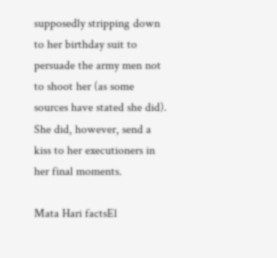supposedly stripping down to her birthday suit to persuade the army men not to shoot her (as some sources have stated she did). She did, however, send a kiss to her executioners in her final moments.

Mata Hari factsEl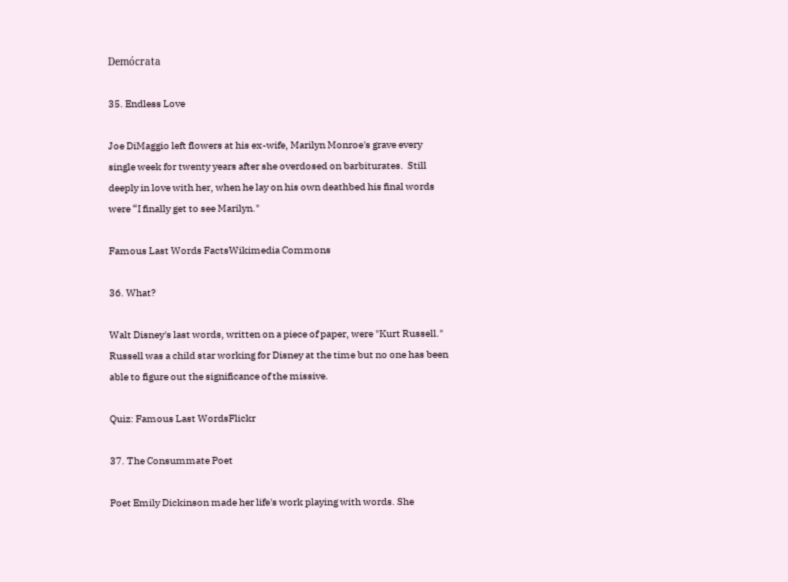Demócrata

35. Endless Love

Joe DiMaggio left flowers at his ex-wife, Marilyn Monroe's grave every single week for twenty years after she overdosed on barbiturates.  Still deeply in love with her, when he lay on his own deathbed his final words were “I finally get to see Marilyn."

Famous Last Words FactsWikimedia Commons

36. What?

Walt Disney's last words, written on a piece of paper, were "Kurt Russell." Russell was a child star working for Disney at the time but no one has been able to figure out the significance of the missive.

Quiz: Famous Last WordsFlickr

37. The Consummate Poet

Poet Emily Dickinson made her life's work playing with words. She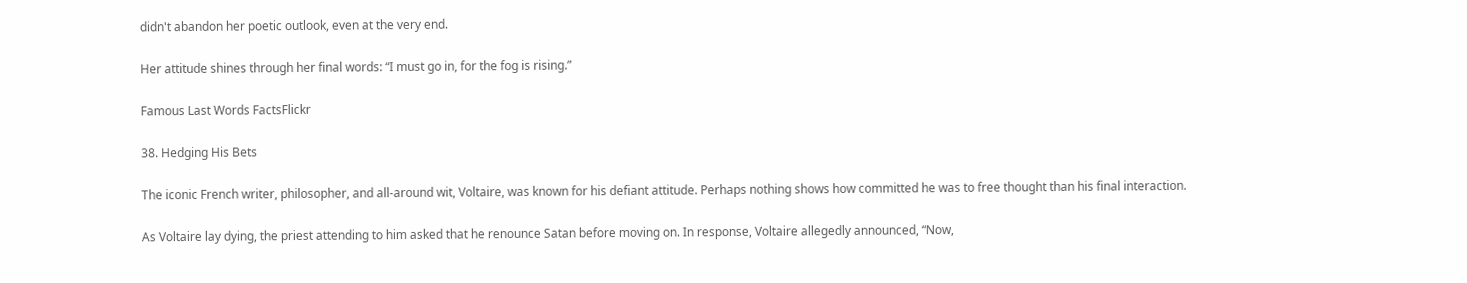didn't abandon her poetic outlook, even at the very end.

Her attitude shines through her final words: “I must go in, for the fog is rising.”

Famous Last Words FactsFlickr

38. Hedging His Bets

The iconic French writer, philosopher, and all-around wit, Voltaire, was known for his defiant attitude. Perhaps nothing shows how committed he was to free thought than his final interaction.

As Voltaire lay dying, the priest attending to him asked that he renounce Satan before moving on. In response, Voltaire allegedly announced, “Now,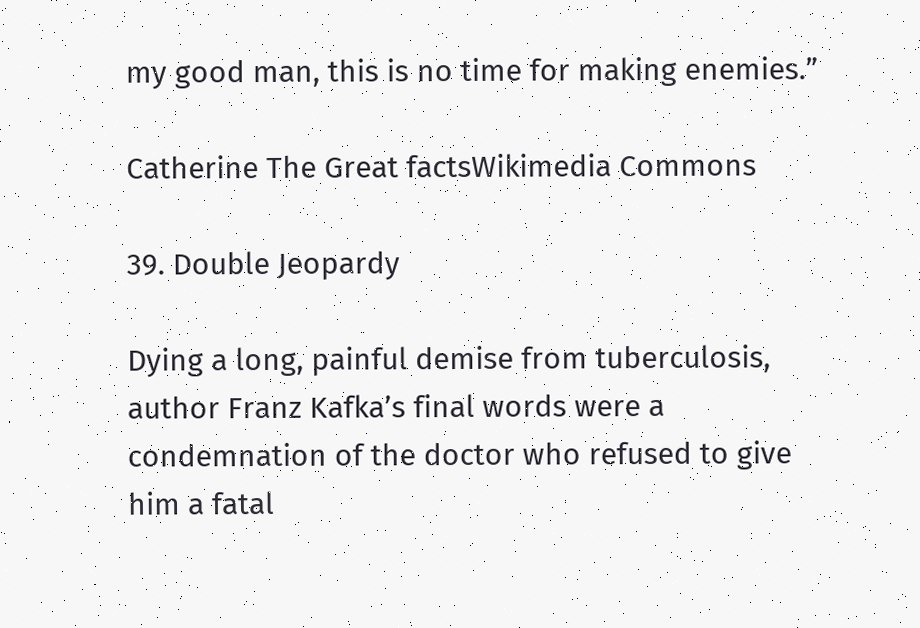my good man, this is no time for making enemies.”

Catherine The Great factsWikimedia Commons

39. Double Jeopardy

Dying a long, painful demise from tuberculosis, author Franz Kafka’s final words were a condemnation of the doctor who refused to give him a fatal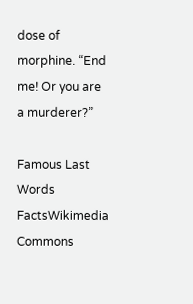dose of morphine. “End me! Or you are a murderer?”

Famous Last Words FactsWikimedia Commons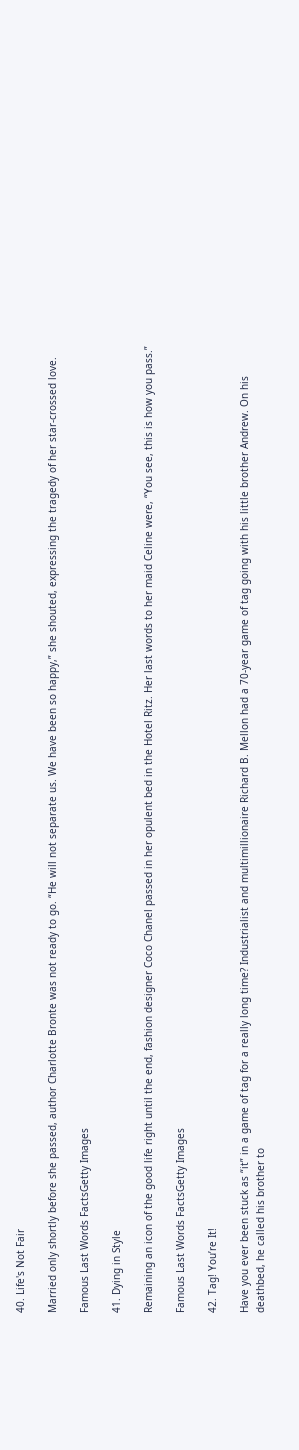40. Life's Not Fair

Married only shortly before she passed, author Charlotte Bronte was not ready to go. “He will not separate us. We have been so happy,” she shouted, expressing the tragedy of her star-crossed love.

Famous Last Words FactsGetty Images

41. Dying in Style

Remaining an icon of the good life right until the end, fashion designer Coco Chanel passed in her opulent bed in the Hotel Ritz. Her last words to her maid Celine were, “You see, this is how you pass.”

Famous Last Words FactsGetty Images

42. Tag! You’re It!

Have you ever been stuck as “it” in a game of tag for a really long time? Industrialist and multimillionaire Richard B. Mellon had a 70-year game of tag going with his little brother Andrew. On his deathbed, he called his brother to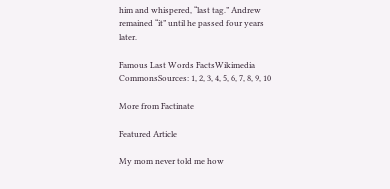him and whispered, “last tag.” Andrew remained “it” until he passed four years later.

Famous Last Words FactsWikimedia CommonsSources: 1, 2, 3, 4, 5, 6, 7, 8, 9, 10

More from Factinate

Featured Article

My mom never told me how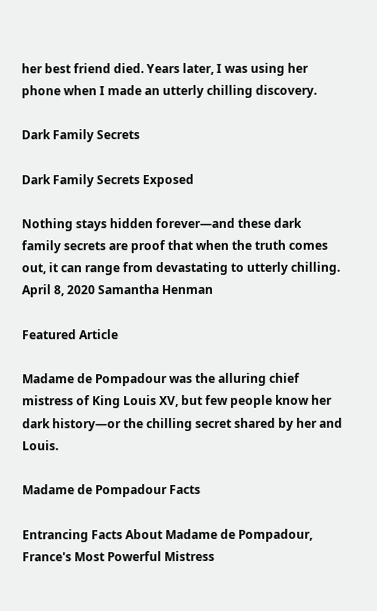her best friend died. Years later, I was using her phone when I made an utterly chilling discovery.

Dark Family Secrets

Dark Family Secrets Exposed

Nothing stays hidden forever—and these dark family secrets are proof that when the truth comes out, it can range from devastating to utterly chilling.
April 8, 2020 Samantha Henman

Featured Article

Madame de Pompadour was the alluring chief mistress of King Louis XV, but few people know her dark history—or the chilling secret shared by her and Louis.

Madame de Pompadour Facts

Entrancing Facts About Madame de Pompadour, France's Most Powerful Mistress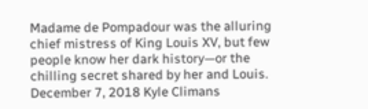Madame de Pompadour was the alluring chief mistress of King Louis XV, but few people know her dark history—or the chilling secret shared by her and Louis.
December 7, 2018 Kyle Climans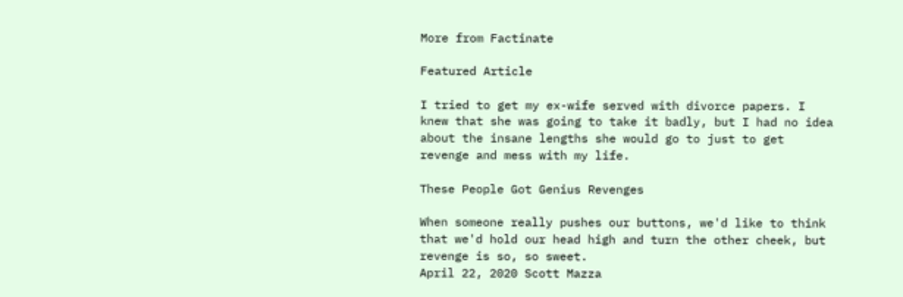More from Factinate

Featured Article

I tried to get my ex-wife served with divorce papers. I knew that she was going to take it badly, but I had no idea about the insane lengths she would go to just to get revenge and mess with my life.

These People Got Genius Revenges

When someone really pushes our buttons, we'd like to think that we'd hold our head high and turn the other cheek, but revenge is so, so sweet.
April 22, 2020 Scott Mazza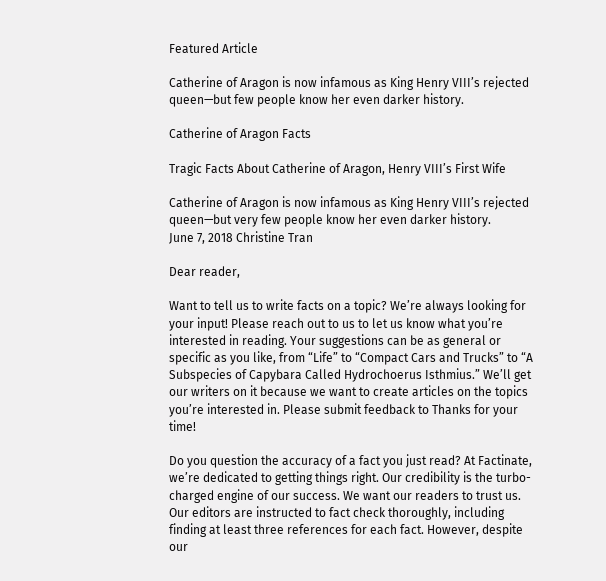Featured Article

Catherine of Aragon is now infamous as King Henry VIII’s rejected queen—but few people know her even darker history.

Catherine of Aragon Facts

Tragic Facts About Catherine of Aragon, Henry VIII’s First Wife

Catherine of Aragon is now infamous as King Henry VIII’s rejected queen—but very few people know her even darker history.
June 7, 2018 Christine Tran

Dear reader,

Want to tell us to write facts on a topic? We’re always looking for your input! Please reach out to us to let us know what you’re interested in reading. Your suggestions can be as general or specific as you like, from “Life” to “Compact Cars and Trucks” to “A Subspecies of Capybara Called Hydrochoerus Isthmius.” We’ll get our writers on it because we want to create articles on the topics you’re interested in. Please submit feedback to Thanks for your time!

Do you question the accuracy of a fact you just read? At Factinate, we’re dedicated to getting things right. Our credibility is the turbo-charged engine of our success. We want our readers to trust us. Our editors are instructed to fact check thoroughly, including finding at least three references for each fact. However, despite our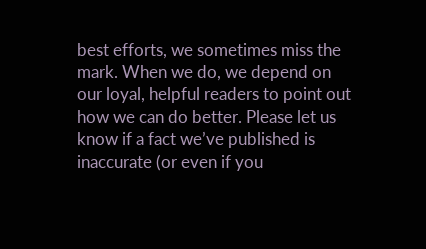best efforts, we sometimes miss the mark. When we do, we depend on our loyal, helpful readers to point out how we can do better. Please let us know if a fact we’ve published is inaccurate (or even if you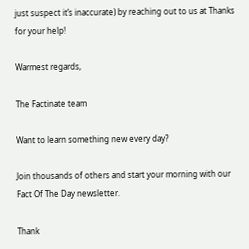just suspect it’s inaccurate) by reaching out to us at Thanks for your help!

Warmest regards,

The Factinate team

Want to learn something new every day?

Join thousands of others and start your morning with our Fact Of The Day newsletter.

Thank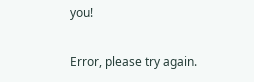you!

Error, please try again.